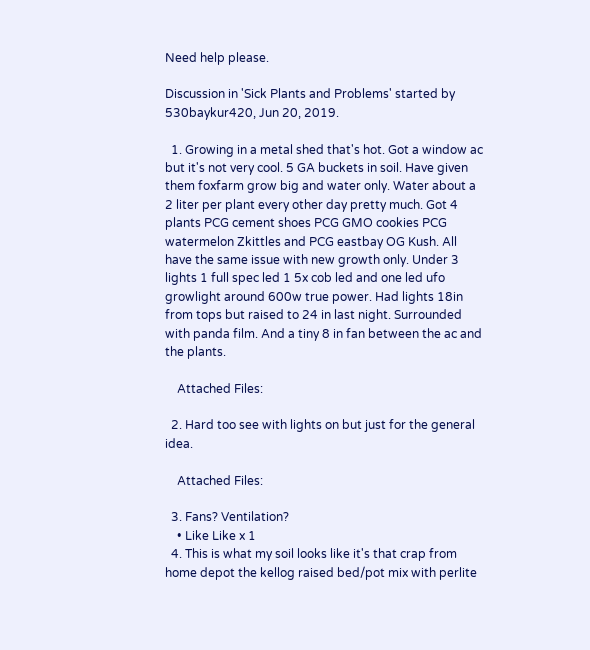Need help please.

Discussion in 'Sick Plants and Problems' started by 530baykur420, Jun 20, 2019.

  1. Growing in a metal shed that's hot. Got a window ac but it's not very cool. 5 GA buckets in soil. Have given them foxfarm grow big and water only. Water about a 2 liter per plant every other day pretty much. Got 4 plants PCG cement shoes PCG GMO cookies PCG watermelon Zkittles and PCG eastbay OG Kush. All have the same issue with new growth only. Under 3 lights 1 full spec led 1 5x cob led and one led ufo growlight around 600w true power. Had lights 18in from tops but raised to 24 in last night. Surrounded with panda film. And a tiny 8 in fan between the ac and the plants.

    Attached Files:

  2. Hard too see with lights on but just for the general idea.

    Attached Files:

  3. Fans? Ventilation?
    • Like Like x 1
  4. This is what my soil looks like it's that crap from home depot the kellog raised bed/pot mix with perlite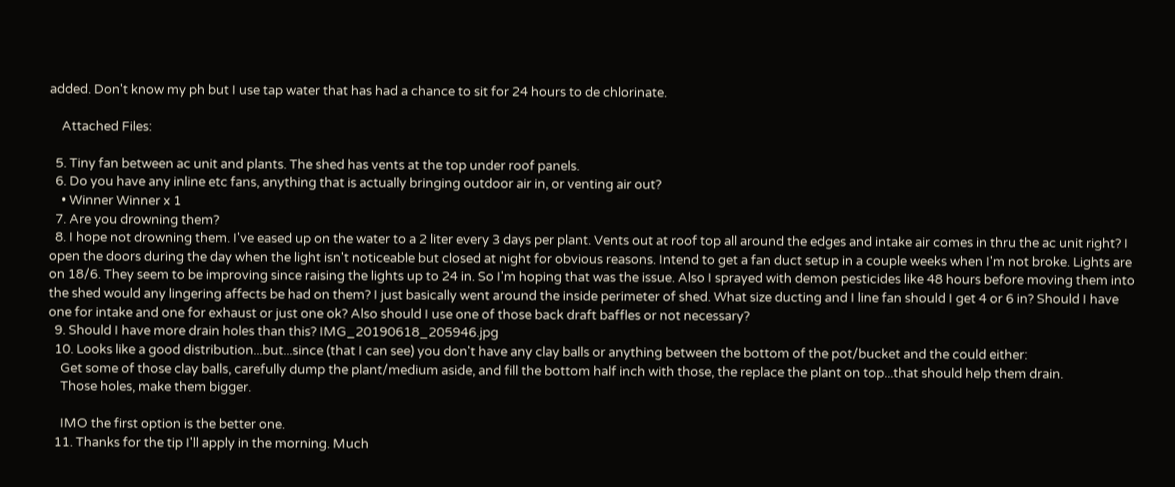added. Don't know my ph but I use tap water that has had a chance to sit for 24 hours to de chlorinate.

    Attached Files:

  5. Tiny fan between ac unit and plants. The shed has vents at the top under roof panels.
  6. Do you have any inline etc fans, anything that is actually bringing outdoor air in, or venting air out?
    • Winner Winner x 1
  7. Are you drowning them?
  8. I hope not drowning them. I've eased up on the water to a 2 liter every 3 days per plant. Vents out at roof top all around the edges and intake air comes in thru the ac unit right? I open the doors during the day when the light isn't noticeable but closed at night for obvious reasons. Intend to get a fan duct setup in a couple weeks when I'm not broke. Lights are on 18/6. They seem to be improving since raising the lights up to 24 in. So I'm hoping that was the issue. Also I sprayed with demon pesticides like 48 hours before moving them into the shed would any lingering affects be had on them? I just basically went around the inside perimeter of shed. What size ducting and I line fan should I get 4 or 6 in? Should I have one for intake and one for exhaust or just one ok? Also should I use one of those back draft baffles or not necessary?
  9. Should I have more drain holes than this? IMG_20190618_205946.jpg
  10. Looks like a good distribution...but...since (that I can see) you don't have any clay balls or anything between the bottom of the pot/bucket and the could either:
    Get some of those clay balls, carefully dump the plant/medium aside, and fill the bottom half inch with those, the replace the plant on top...that should help them drain.
    Those holes, make them bigger.

    IMO the first option is the better one.
  11. Thanks for the tip I'll apply in the morning. Much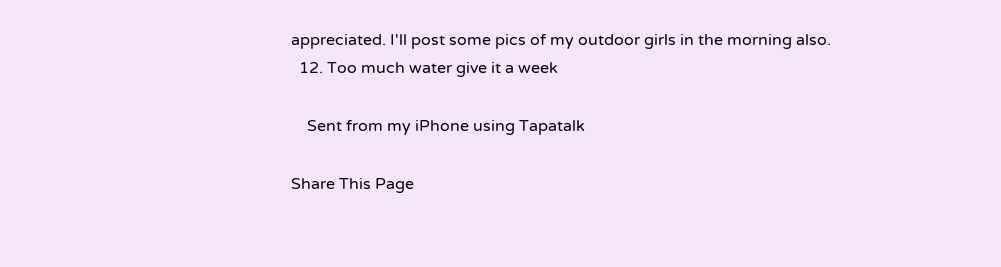appreciated. I'll post some pics of my outdoor girls in the morning also.
  12. Too much water give it a week

    Sent from my iPhone using Tapatalk

Share This Page